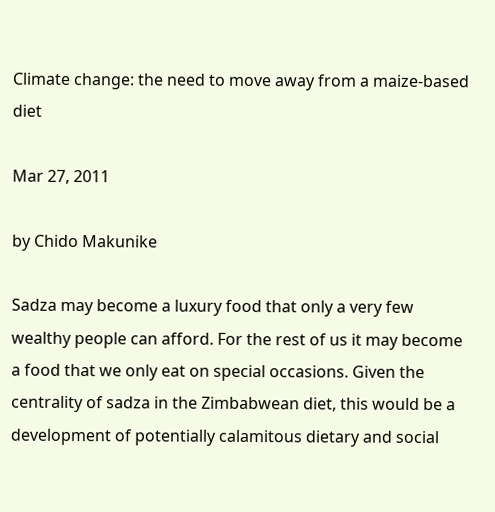Climate change: the need to move away from a maize-based diet

Mar 27, 2011

by Chido Makunike

Sadza may become a luxury food that only a very few wealthy people can afford. For the rest of us it may become a food that we only eat on special occasions. Given the centrality of sadza in the Zimbabwean diet, this would be a development of potentially calamitous dietary and social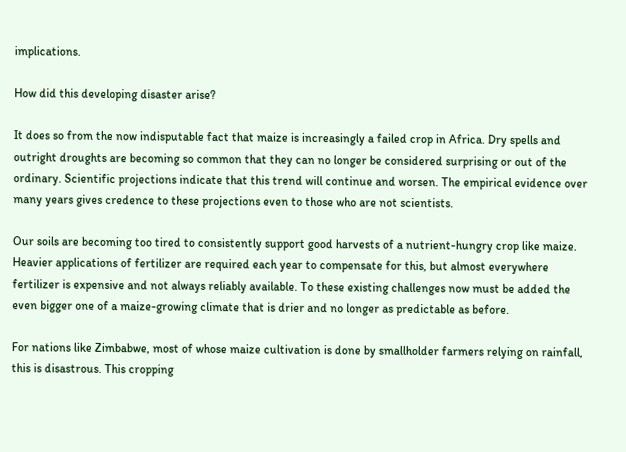implications.

How did this developing disaster arise?

It does so from the now indisputable fact that maize is increasingly a failed crop in Africa. Dry spells and outright droughts are becoming so common that they can no longer be considered surprising or out of the ordinary. Scientific projections indicate that this trend will continue and worsen. The empirical evidence over many years gives credence to these projections even to those who are not scientists.

Our soils are becoming too tired to consistently support good harvests of a nutrient-hungry crop like maize. Heavier applications of fertilizer are required each year to compensate for this, but almost everywhere fertilizer is expensive and not always reliably available. To these existing challenges now must be added the even bigger one of a maize-growing climate that is drier and no longer as predictable as before.

For nations like Zimbabwe, most of whose maize cultivation is done by smallholder farmers relying on rainfall, this is disastrous. This cropping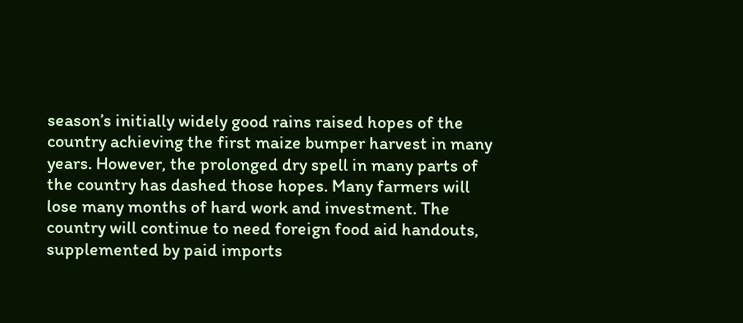season’s initially widely good rains raised hopes of the country achieving the first maize bumper harvest in many years. However, the prolonged dry spell in many parts of the country has dashed those hopes. Many farmers will lose many months of hard work and investment. The country will continue to need foreign food aid handouts, supplemented by paid imports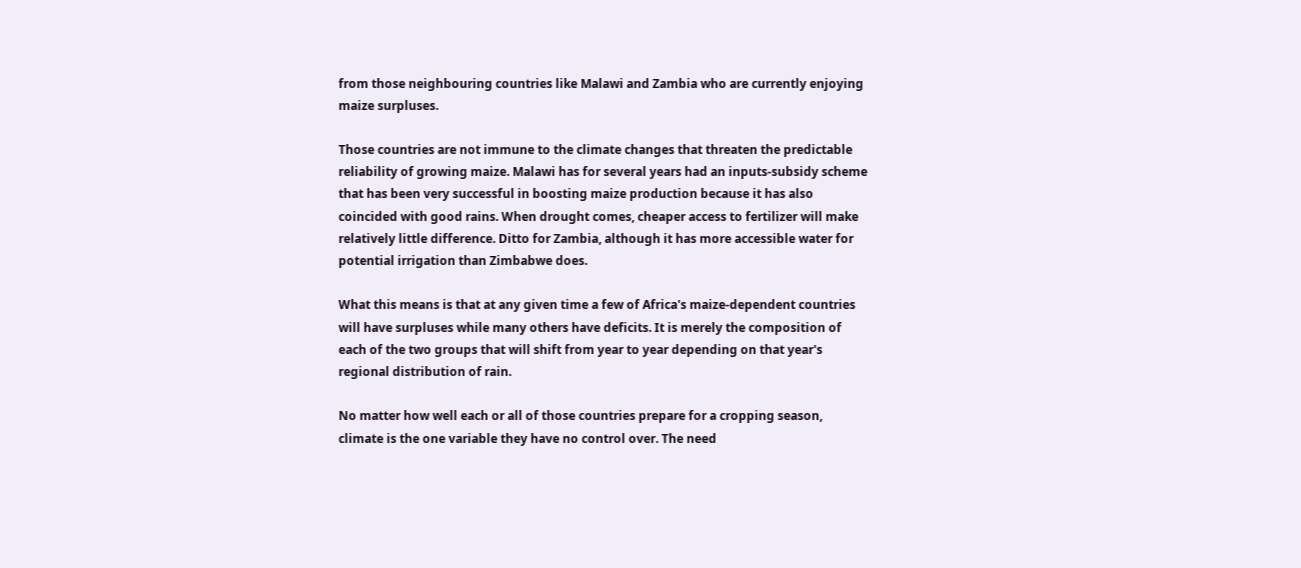from those neighbouring countries like Malawi and Zambia who are currently enjoying maize surpluses.

Those countries are not immune to the climate changes that threaten the predictable reliability of growing maize. Malawi has for several years had an inputs-subsidy scheme that has been very successful in boosting maize production because it has also coincided with good rains. When drought comes, cheaper access to fertilizer will make relatively little difference. Ditto for Zambia, although it has more accessible water for potential irrigation than Zimbabwe does.

What this means is that at any given time a few of Africa's maize-dependent countries will have surpluses while many others have deficits. It is merely the composition of each of the two groups that will shift from year to year depending on that year's regional distribution of rain.

No matter how well each or all of those countries prepare for a cropping season, climate is the one variable they have no control over. The need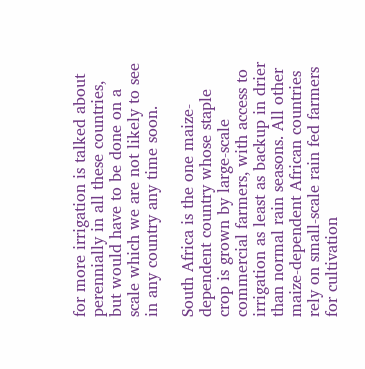for more irrigation is talked about perennially in all these countries, but would have to be done on a scale which we are not likely to see in any country any time soon.

South Africa is the one maize-dependent country whose staple crop is grown by large-scale commercial farmers, with access to irrigation as least as backup in drier than normal rain seasons. All other maize-dependent African countries rely on small-scale rain fed farmers for cultivation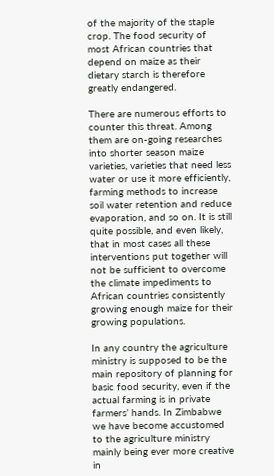of the majority of the staple crop. The food security of most African countries that depend on maize as their dietary starch is therefore greatly endangered.

There are numerous efforts to counter this threat. Among them are on-going researches into shorter season maize varieties, varieties that need less water or use it more efficiently, farming methods to increase soil water retention and reduce evaporation, and so on. It is still quite possible, and even likely, that in most cases all these interventions put together will not be sufficient to overcome the climate impediments to African countries consistently growing enough maize for their growing populations.

In any country the agriculture ministry is supposed to be the main repository of planning for basic food security, even if the actual farming is in private farmers’ hands. In Zimbabwe we have become accustomed to the agriculture ministry mainly being ever more creative in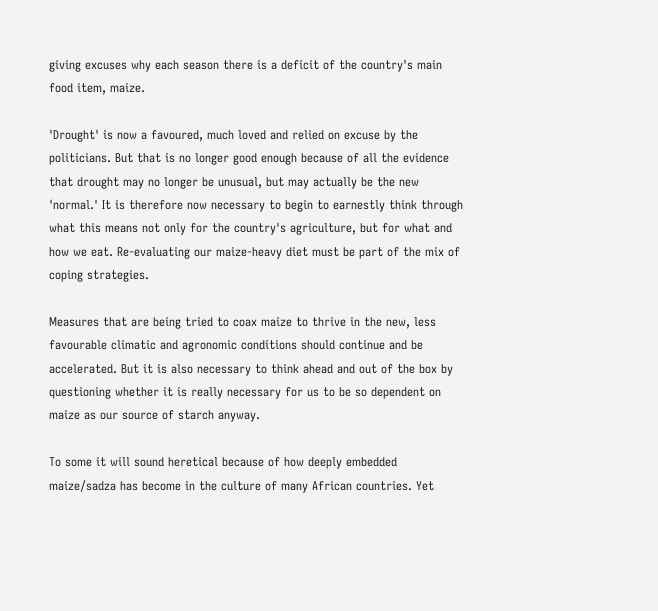giving excuses why each season there is a deficit of the country's main food item, maize.

'Drought' is now a favoured, much loved and relied on excuse by the politicians. But that is no longer good enough because of all the evidence that drought may no longer be unusual, but may actually be the new 'normal.' It is therefore now necessary to begin to earnestly think through what this means not only for the country's agriculture, but for what and how we eat. Re-evaluating our maize-heavy diet must be part of the mix of coping strategies.

Measures that are being tried to coax maize to thrive in the new, less favourable climatic and agronomic conditions should continue and be accelerated. But it is also necessary to think ahead and out of the box by questioning whether it is really necessary for us to be so dependent on maize as our source of starch anyway.

To some it will sound heretical because of how deeply embedded maize/sadza has become in the culture of many African countries. Yet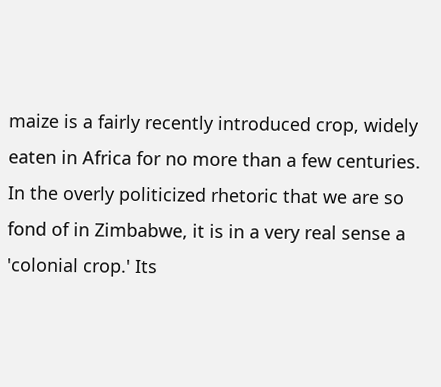maize is a fairly recently introduced crop, widely eaten in Africa for no more than a few centuries. In the overly politicized rhetoric that we are so fond of in Zimbabwe, it is in a very real sense a 'colonial crop.' Its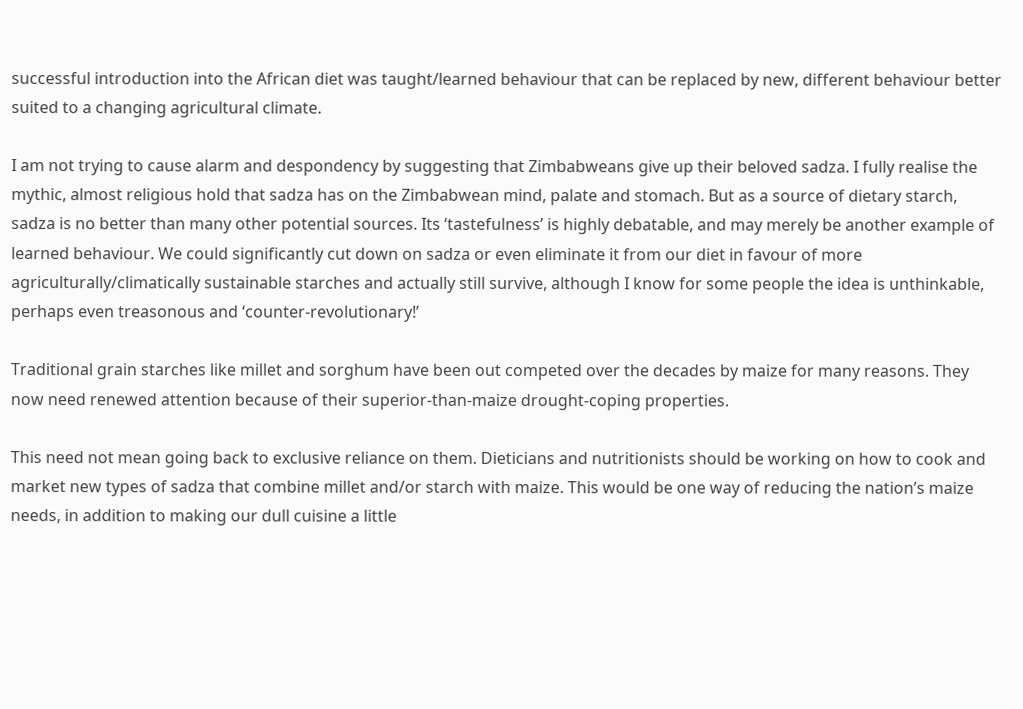successful introduction into the African diet was taught/learned behaviour that can be replaced by new, different behaviour better suited to a changing agricultural climate.

I am not trying to cause alarm and despondency by suggesting that Zimbabweans give up their beloved sadza. I fully realise the mythic, almost religious hold that sadza has on the Zimbabwean mind, palate and stomach. But as a source of dietary starch, sadza is no better than many other potential sources. Its ‘tastefulness’ is highly debatable, and may merely be another example of learned behaviour. We could significantly cut down on sadza or even eliminate it from our diet in favour of more agriculturally/climatically sustainable starches and actually still survive, although I know for some people the idea is unthinkable, perhaps even treasonous and ‘counter-revolutionary!’

Traditional grain starches like millet and sorghum have been out competed over the decades by maize for many reasons. They now need renewed attention because of their superior-than-maize drought-coping properties.

This need not mean going back to exclusive reliance on them. Dieticians and nutritionists should be working on how to cook and market new types of sadza that combine millet and/or starch with maize. This would be one way of reducing the nation’s maize needs, in addition to making our dull cuisine a little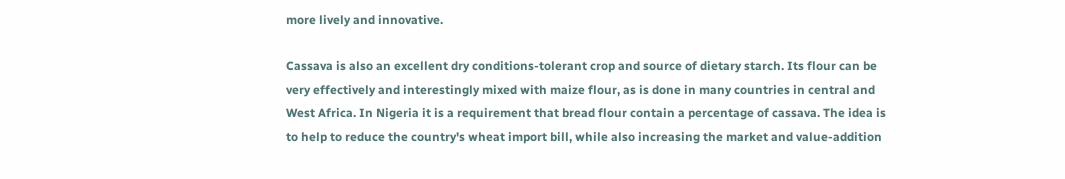more lively and innovative.

Cassava is also an excellent dry conditions-tolerant crop and source of dietary starch. Its flour can be very effectively and interestingly mixed with maize flour, as is done in many countries in central and West Africa. In Nigeria it is a requirement that bread flour contain a percentage of cassava. The idea is to help to reduce the country's wheat import bill, while also increasing the market and value-addition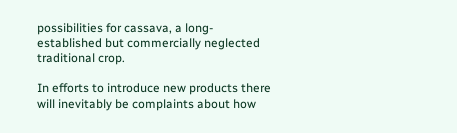possibilities for cassava, a long-established but commercially neglected traditional crop.

In efforts to introduce new products there will inevitably be complaints about how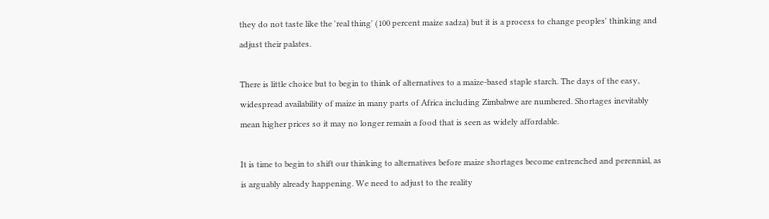they do not taste like the 'real thing' (100 percent maize sadza) but it is a process to change peoples' thinking and adjust their palates.

There is little choice but to begin to think of alternatives to a maize-based staple starch. The days of the easy, widespread availability of maize in many parts of Africa including Zimbabwe are numbered. Shortages inevitably mean higher prices so it may no longer remain a food that is seen as widely affordable.

It is time to begin to shift our thinking to alternatives before maize shortages become entrenched and perennial, as is arguably already happening. We need to adjust to the reality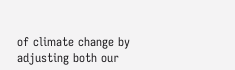of climate change by adjusting both our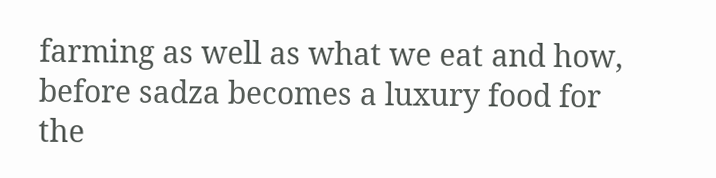farming as well as what we eat and how, before sadza becomes a luxury food for the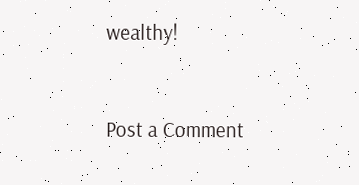wealthy!


Post a Comment